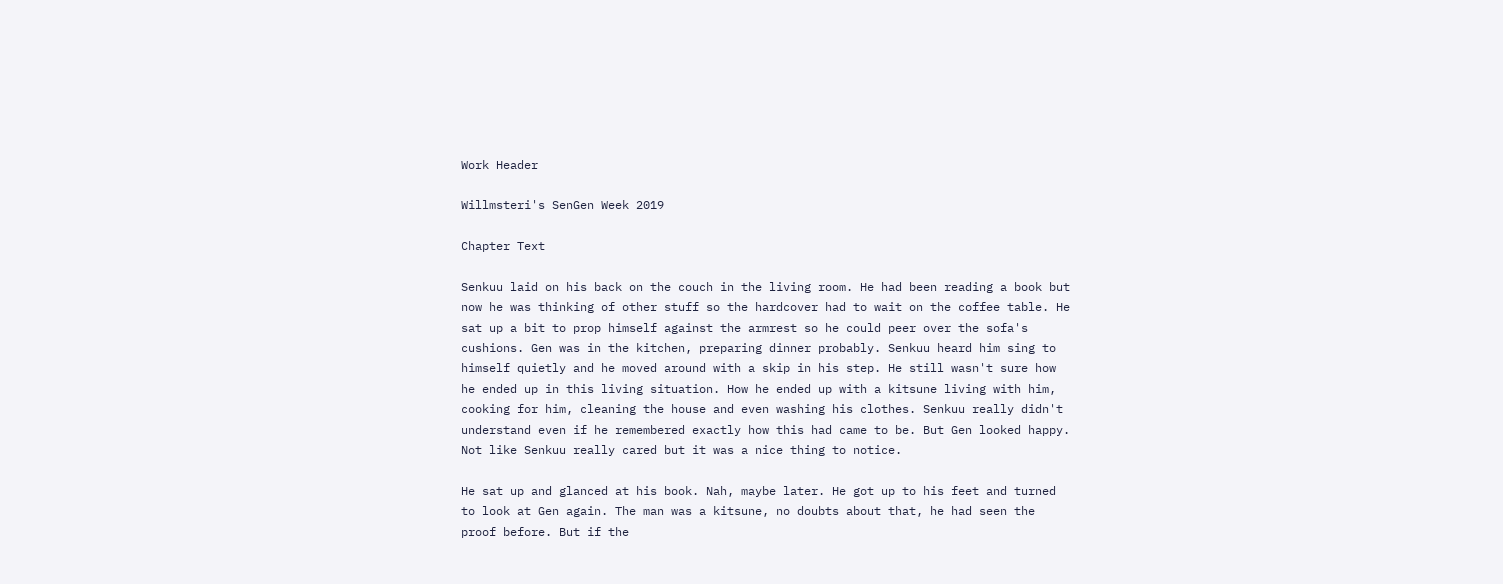Work Header

Willmsteri's SenGen Week 2019

Chapter Text

Senkuu laid on his back on the couch in the living room. He had been reading a book but now he was thinking of other stuff so the hardcover had to wait on the coffee table. He sat up a bit to prop himself against the armrest so he could peer over the sofa's cushions. Gen was in the kitchen, preparing dinner probably. Senkuu heard him sing to himself quietly and he moved around with a skip in his step. He still wasn't sure how he ended up in this living situation. How he ended up with a kitsune living with him, cooking for him, cleaning the house and even washing his clothes. Senkuu really didn't understand even if he remembered exactly how this had came to be. But Gen looked happy. Not like Senkuu really cared but it was a nice thing to notice.

He sat up and glanced at his book. Nah, maybe later. He got up to his feet and turned to look at Gen again. The man was a kitsune, no doubts about that, he had seen the proof before. But if the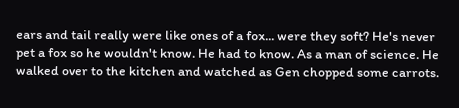ears and tail really were like ones of a fox... were they soft? He's never pet a fox so he wouldn't know. He had to know. As a man of science. He walked over to the kitchen and watched as Gen chopped some carrots.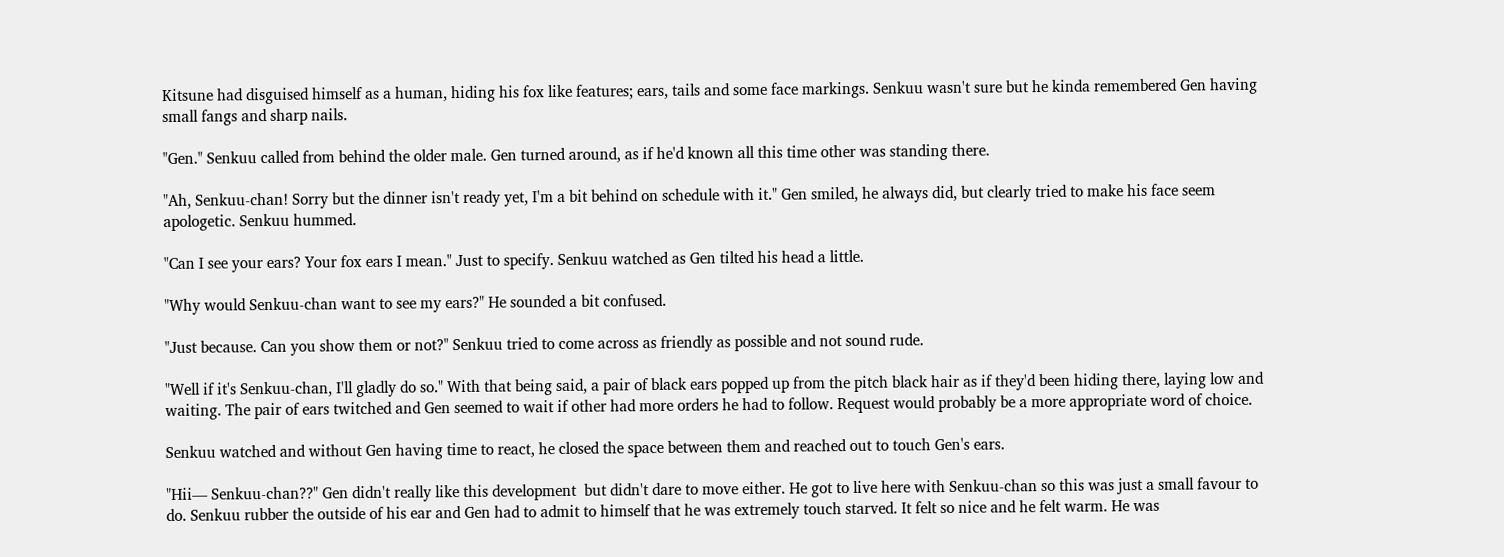Kitsune had disguised himself as a human, hiding his fox like features; ears, tails and some face markings. Senkuu wasn't sure but he kinda remembered Gen having small fangs and sharp nails.

"Gen." Senkuu called from behind the older male. Gen turned around, as if he'd known all this time other was standing there.

"Ah, Senkuu-chan! Sorry but the dinner isn't ready yet, I'm a bit behind on schedule with it." Gen smiled, he always did, but clearly tried to make his face seem apologetic. Senkuu hummed.

"Can I see your ears? Your fox ears I mean." Just to specify. Senkuu watched as Gen tilted his head a little.

"Why would Senkuu-chan want to see my ears?" He sounded a bit confused.

"Just because. Can you show them or not?" Senkuu tried to come across as friendly as possible and not sound rude.

"Well if it's Senkuu-chan, I'll gladly do so." With that being said, a pair of black ears popped up from the pitch black hair as if they'd been hiding there, laying low and waiting. The pair of ears twitched and Gen seemed to wait if other had more orders he had to follow. Request would probably be a more appropriate word of choice.

Senkuu watched and without Gen having time to react, he closed the space between them and reached out to touch Gen's ears.

"Hii— Senkuu-chan??" Gen didn't really like this development  but didn't dare to move either. He got to live here with Senkuu-chan so this was just a small favour to do. Senkuu rubber the outside of his ear and Gen had to admit to himself that he was extremely touch starved. It felt so nice and he felt warm. He was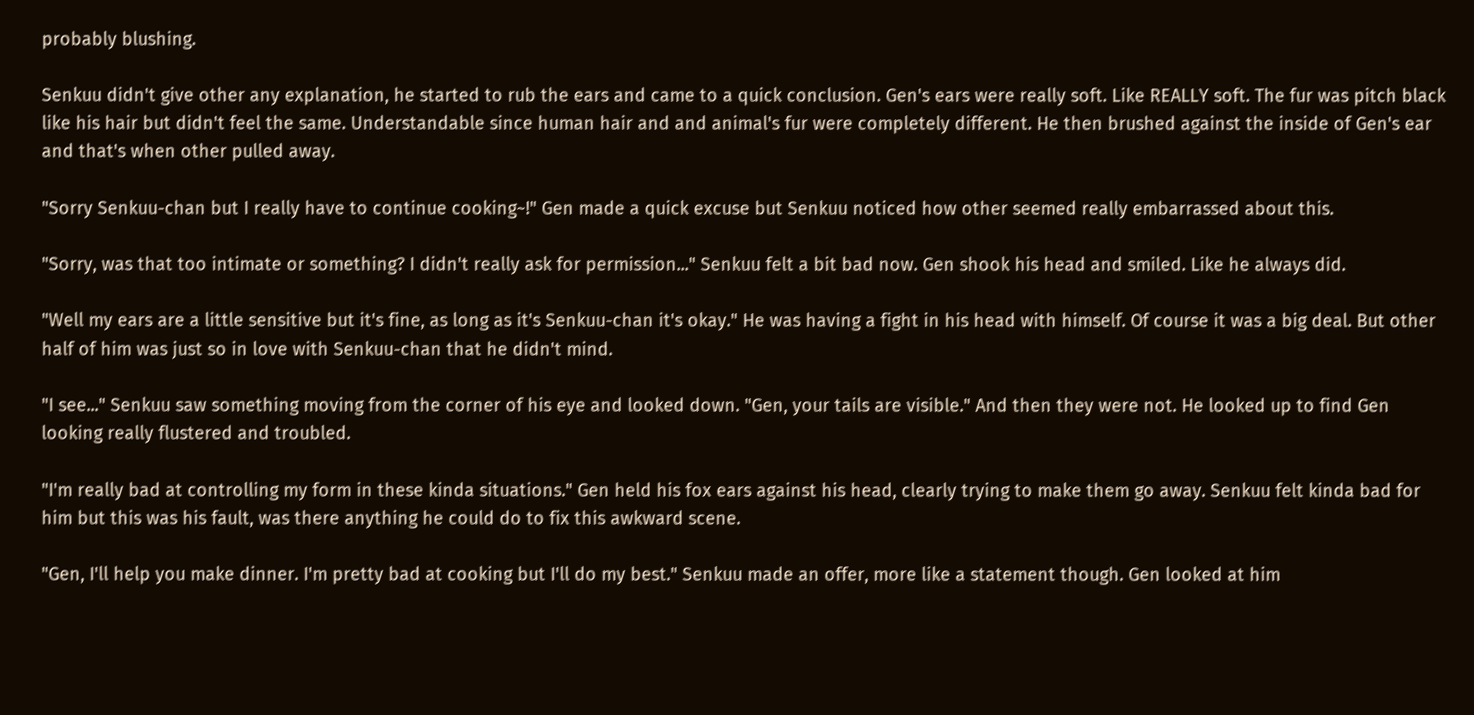probably blushing.

Senkuu didn't give other any explanation, he started to rub the ears and came to a quick conclusion. Gen's ears were really soft. Like REALLY soft. The fur was pitch black like his hair but didn't feel the same. Understandable since human hair and and animal's fur were completely different. He then brushed against the inside of Gen's ear and that's when other pulled away.

"Sorry Senkuu-chan but I really have to continue cooking~!" Gen made a quick excuse but Senkuu noticed how other seemed really embarrassed about this.

"Sorry, was that too intimate or something? I didn't really ask for permission..." Senkuu felt a bit bad now. Gen shook his head and smiled. Like he always did.

"Well my ears are a little sensitive but it's fine, as long as it's Senkuu-chan it's okay." He was having a fight in his head with himself. Of course it was a big deal. But other half of him was just so in love with Senkuu-chan that he didn't mind.

"I see..." Senkuu saw something moving from the corner of his eye and looked down. "Gen, your tails are visible." And then they were not. He looked up to find Gen looking really flustered and troubled.

"I'm really bad at controlling my form in these kinda situations." Gen held his fox ears against his head, clearly trying to make them go away. Senkuu felt kinda bad for him but this was his fault, was there anything he could do to fix this awkward scene.

"Gen, I'll help you make dinner. I'm pretty bad at cooking but I'll do my best." Senkuu made an offer, more like a statement though. Gen looked at him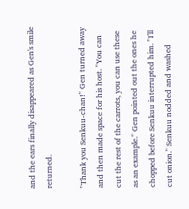and the ears finally disappeared as Gen's smile returned.

"Thank you Senkuu-chan!" Gen turned away and then made space for his host. "You can cut the rest of the carrots, you can use these as an example." Gen pointed out the ones he chopped before Senkuu interrupted him. "I'll cut onion." Senkuu nodded and washed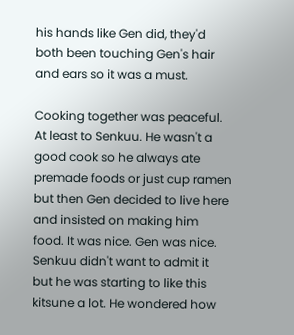his hands like Gen did, they'd both been touching Gen's hair and ears so it was a must.

Cooking together was peaceful. At least to Senkuu. He wasn't a good cook so he always ate premade foods or just cup ramen but then Gen decided to live here and insisted on making him food. It was nice. Gen was nice. Senkuu didn't want to admit it but he was starting to like this kitsune a lot. He wondered how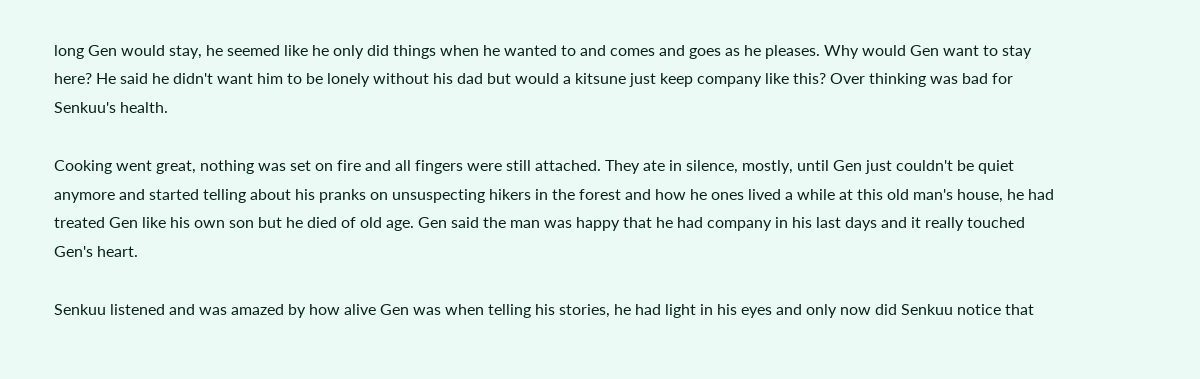long Gen would stay, he seemed like he only did things when he wanted to and comes and goes as he pleases. Why would Gen want to stay here? He said he didn't want him to be lonely without his dad but would a kitsune just keep company like this? Over thinking was bad for Senkuu's health.

Cooking went great, nothing was set on fire and all fingers were still attached. They ate in silence, mostly, until Gen just couldn't be quiet anymore and started telling about his pranks on unsuspecting hikers in the forest and how he ones lived a while at this old man's house, he had treated Gen like his own son but he died of old age. Gen said the man was happy that he had company in his last days and it really touched Gen's heart.

Senkuu listened and was amazed by how alive Gen was when telling his stories, he had light in his eyes and only now did Senkuu notice that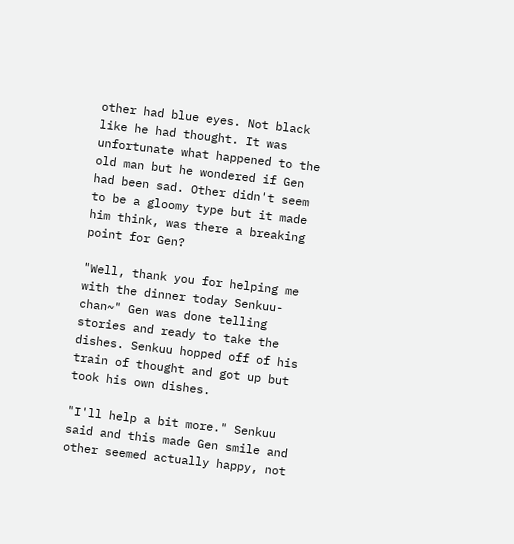other had blue eyes. Not black like he had thought. It was unfortunate what happened to the old man but he wondered if Gen had been sad. Other didn't seem to be a gloomy type but it made him think, was there a breaking point for Gen?

"Well, thank you for helping me with the dinner today Senkuu-chan~" Gen was done telling stories and ready to take the dishes. Senkuu hopped off of his train of thought and got up but took his own dishes.

"I'll help a bit more." Senkuu said and this made Gen smile and other seemed actually happy, not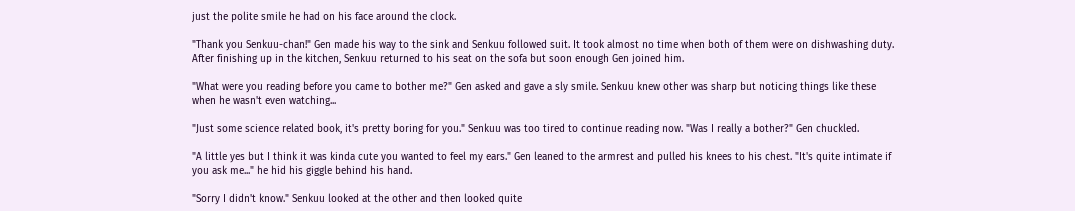just the polite smile he had on his face around the clock.

"Thank you Senkuu-chan!" Gen made his way to the sink and Senkuu followed suit. It took almost no time when both of them were on dishwashing duty. After finishing up in the kitchen, Senkuu returned to his seat on the sofa but soon enough Gen joined him.

"What were you reading before you came to bother me?" Gen asked and gave a sly smile. Senkuu knew other was sharp but noticing things like these when he wasn't even watching...

"Just some science related book, it's pretty boring for you." Senkuu was too tired to continue reading now. "Was I really a bother?" Gen chuckled.

"A little yes but I think it was kinda cute you wanted to feel my ears." Gen leaned to the armrest and pulled his knees to his chest. "It's quite intimate if you ask me..." he hid his giggle behind his hand.

"Sorry I didn't know." Senkuu looked at the other and then looked quite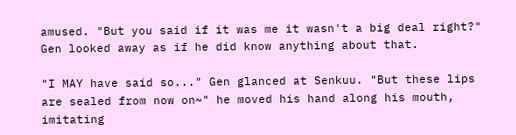amused. "But you said if it was me it wasn't a big deal right?" Gen looked away as if he did know anything about that.

"I MAY have said so..." Gen glanced at Senkuu. "But these lips are sealed from now on~" he moved his hand along his mouth, imitating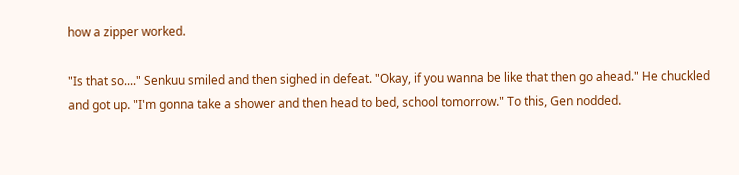how a zipper worked.

"Is that so...." Senkuu smiled and then sighed in defeat. "Okay, if you wanna be like that then go ahead." He chuckled and got up. "I'm gonna take a shower and then head to bed, school tomorrow." To this, Gen nodded.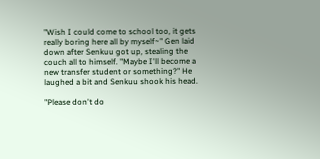"Wish I could come to school too, it gets really boring here all by myself~" Gen laid down after Senkuu got up, stealing the couch all to himself. "Maybe I'll become a new transfer student or something?" He laughed a bit and Senkuu shook his head.

"Please don't do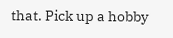that. Pick up a hobby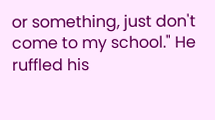or something, just don't come to my school." He ruffled his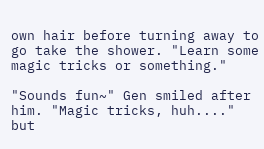own hair before turning away to go take the shower. "Learn some magic tricks or something."

"Sounds fun~" Gen smiled after him. "Magic tricks, huh...." but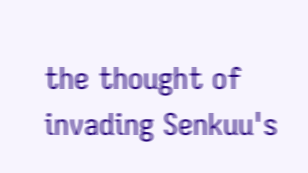the thought of invading Senkuu's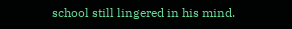school still lingered in his mind.